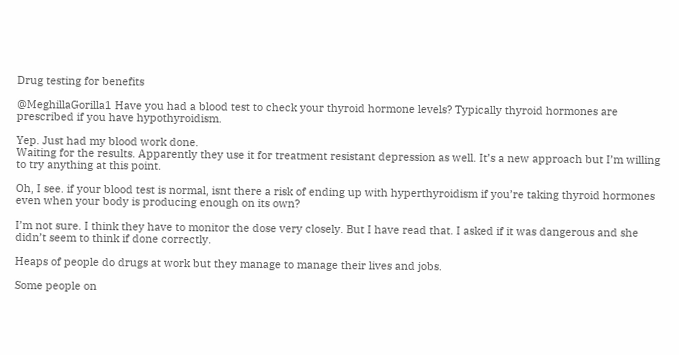Drug testing for benefits

@MeghillaGorilla1 Have you had a blood test to check your thyroid hormone levels? Typically thyroid hormones are prescribed if you have hypothyroidism.

Yep. Just had my blood work done.
Waiting for the results. Apparently they use it for treatment resistant depression as well. It’s a new approach but I’m willing to try anything at this point.

Oh, I see. if your blood test is normal, isnt there a risk of ending up with hyperthyroidism if you’re taking thyroid hormones even when your body is producing enough on its own?

I’m not sure. I think they have to monitor the dose very closely. But I have read that. I asked if it was dangerous and she didn’t seem to think if done correctly.

Heaps of people do drugs at work but they manage to manage their lives and jobs.

Some people on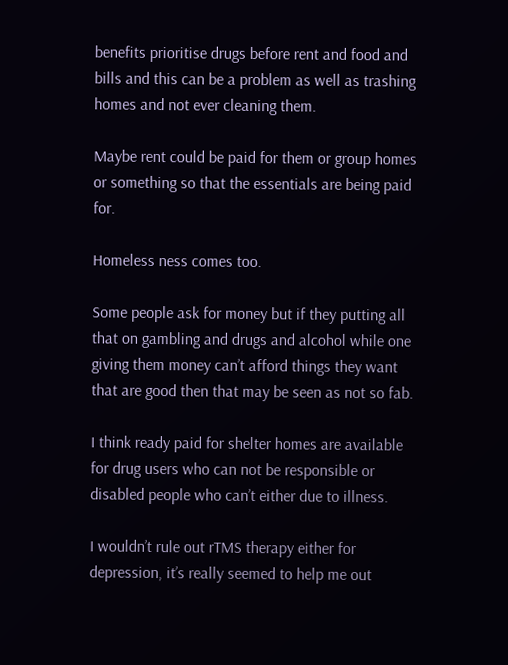benefits prioritise drugs before rent and food and bills and this can be a problem as well as trashing homes and not ever cleaning them.

Maybe rent could be paid for them or group homes or something so that the essentials are being paid for.

Homeless ness comes too.

Some people ask for money but if they putting all that on gambling and drugs and alcohol while one giving them money can’t afford things they want that are good then that may be seen as not so fab.

I think ready paid for shelter homes are available for drug users who can not be responsible or disabled people who can’t either due to illness.

I wouldn’t rule out rTMS therapy either for depression, it’s really seemed to help me out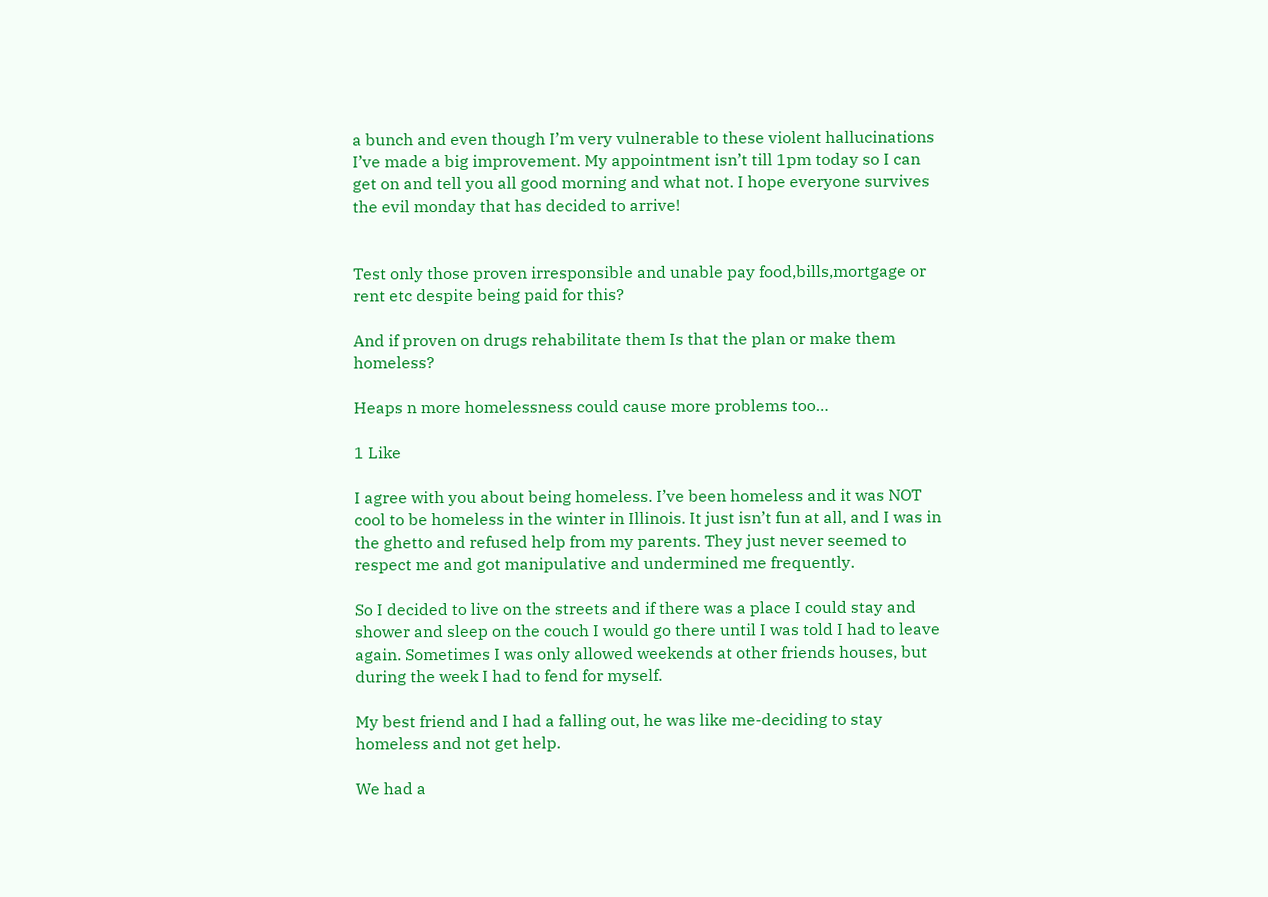a bunch and even though I’m very vulnerable to these violent hallucinations I’ve made a big improvement. My appointment isn’t till 1pm today so I can get on and tell you all good morning and what not. I hope everyone survives the evil monday that has decided to arrive!


Test only those proven irresponsible and unable pay food,bills,mortgage or rent etc despite being paid for this?

And if proven on drugs rehabilitate them Is that the plan or make them homeless?

Heaps n more homelessness could cause more problems too…

1 Like

I agree with you about being homeless. I’ve been homeless and it was NOT cool to be homeless in the winter in Illinois. It just isn’t fun at all, and I was in the ghetto and refused help from my parents. They just never seemed to respect me and got manipulative and undermined me frequently.

So I decided to live on the streets and if there was a place I could stay and shower and sleep on the couch I would go there until I was told I had to leave again. Sometimes I was only allowed weekends at other friends houses, but during the week I had to fend for myself.

My best friend and I had a falling out, he was like me-deciding to stay homeless and not get help.

We had a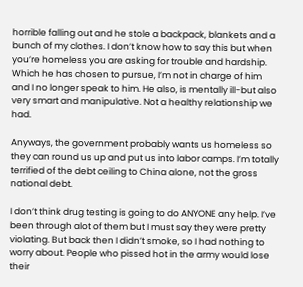horrible falling out and he stole a backpack, blankets and a bunch of my clothes. I don’t know how to say this but when you’re homeless you are asking for trouble and hardship. Which he has chosen to pursue, I’m not in charge of him and I no longer speak to him. He also, is mentally ill-but also very smart and manipulative. Not a healthy relationship we had.

Anyways, the government probably wants us homeless so they can round us up and put us into labor camps. I’m totally terrified of the debt ceiling to China alone, not the gross national debt.

I don’t think drug testing is going to do ANYONE any help. I’ve been through alot of them but I must say they were pretty violating. But back then I didn’t smoke, so I had nothing to worry about. People who pissed hot in the army would lose their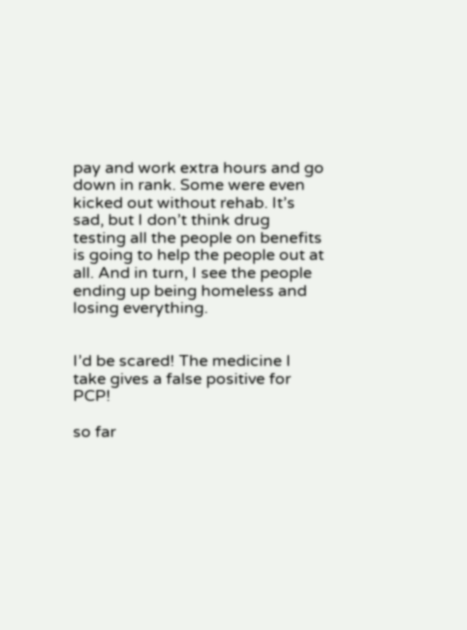pay and work extra hours and go down in rank. Some were even kicked out without rehab. It’s sad, but I don’t think drug testing all the people on benefits is going to help the people out at all. And in turn, I see the people ending up being homeless and losing everything.


I’d be scared! The medicine I take gives a false positive for PCP!

so far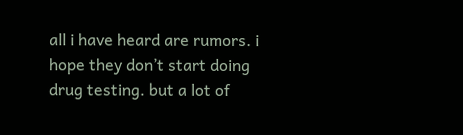all i have heard are rumors. i hope they don’t start doing drug testing. but a lot of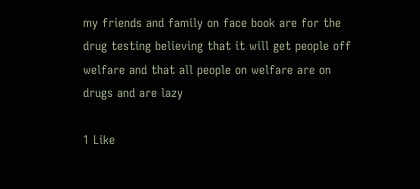my friends and family on face book are for the drug testing believing that it will get people off welfare and that all people on welfare are on drugs and are lazy

1 Like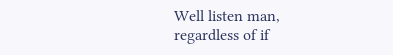Well listen man, regardless of if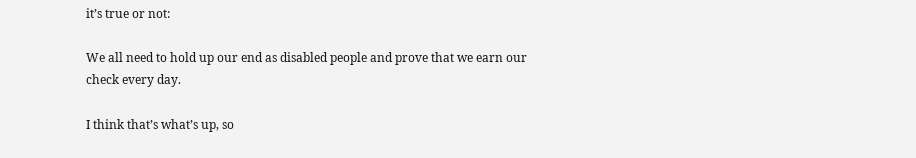it’s true or not:

We all need to hold up our end as disabled people and prove that we earn our check every day.

I think that’s what’s up, so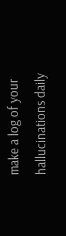make a log of your hallucinations daily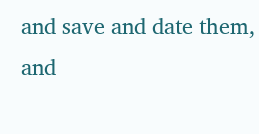and save and date them, and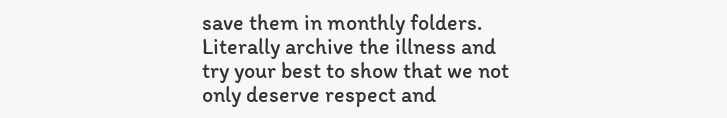save them in monthly folders. Literally archive the illness and try your best to show that we not only deserve respect and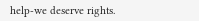help-we deserve rights.